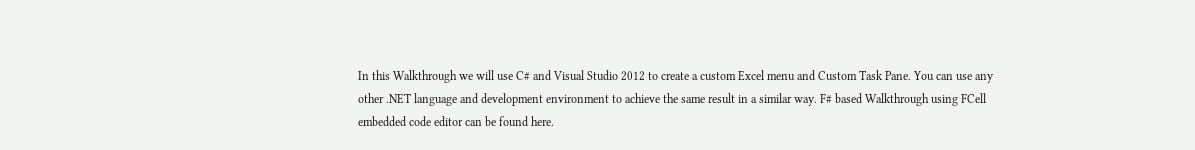In this Walkthrough we will use C# and Visual Studio 2012 to create a custom Excel menu and Custom Task Pane. You can use any other .NET language and development environment to achieve the same result in a similar way. F# based Walkthrough using FCell embedded code editor can be found here.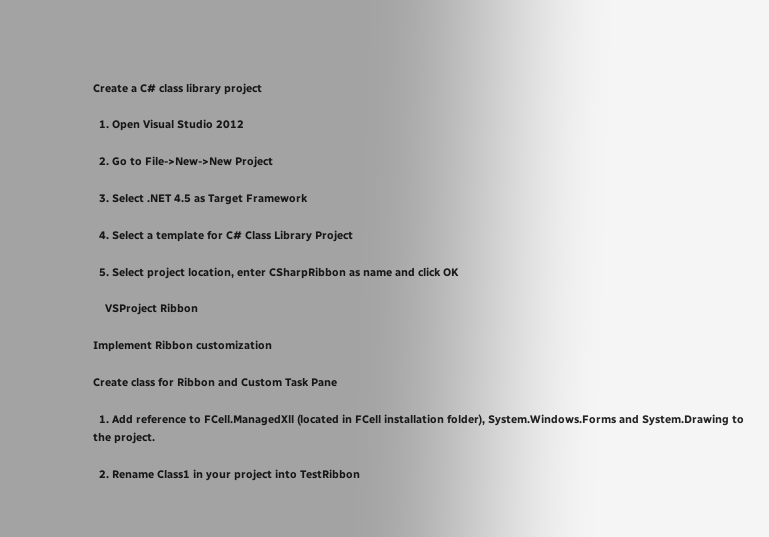Create a C# class library project

  1. Open Visual Studio 2012

  2. Go to File->New->New Project

  3. Select .NET 4.5 as Target Framework

  4. Select a template for C# Class Library Project

  5. Select project location, enter CSharpRibbon as name and click OK

    VSProject Ribbon

Implement Ribbon customization

Create class for Ribbon and Custom Task Pane

  1. Add reference to FCell.ManagedXll (located in FCell installation folder), System.Windows.Forms and System.Drawing to the project.

  2. Rename Class1 in your project into TestRibbon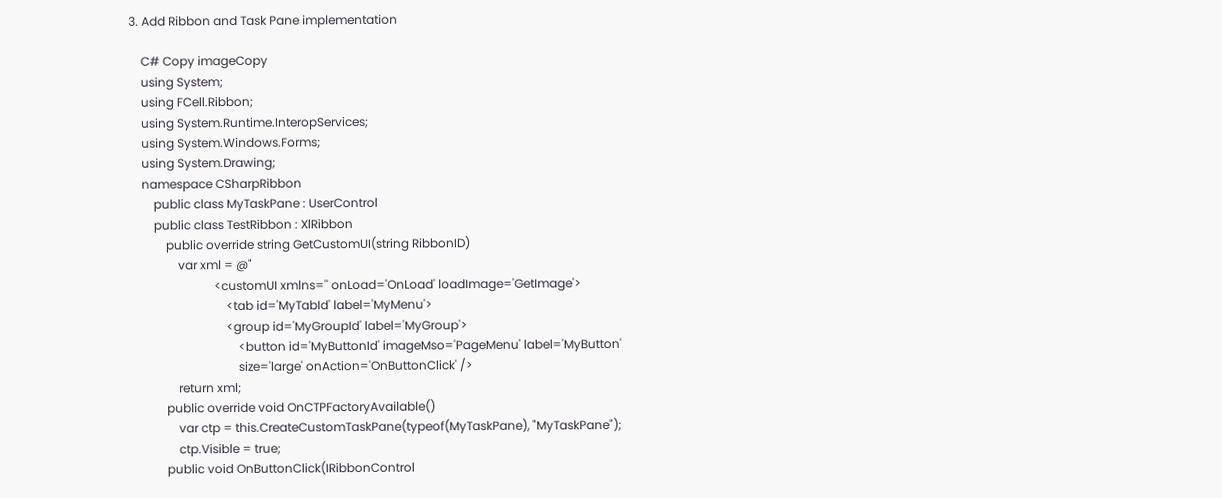3. Add Ribbon and Task Pane implementation

    C# Copy imageCopy
    using System;
    using FCell.Ribbon;
    using System.Runtime.InteropServices;
    using System.Windows.Forms;
    using System.Drawing;
    namespace CSharpRibbon
        public class MyTaskPane : UserControl
        public class TestRibbon : XlRibbon
            public override string GetCustomUI(string RibbonID)
                var xml = @"
                            <customUI xmlns='' onLoad='OnLoad' loadImage='GetImage'>
                                <tab id='MyTabId' label='MyMenu'>
                                <group id='MyGroupId' label='MyGroup'>
                                    <button id='MyButtonId' imageMso='PageMenu' label='MyButton'
                                    size='large' onAction='OnButtonClick' />
                return xml;
            public override void OnCTPFactoryAvailable()
                var ctp = this.CreateCustomTaskPane(typeof(MyTaskPane), "MyTaskPane");
                ctp.Visible = true;
            public void OnButtonClick(IRibbonControl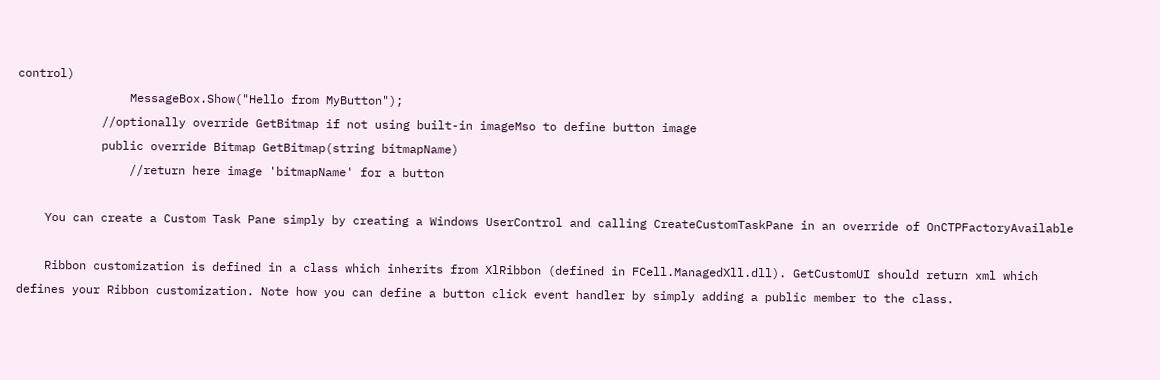control)
                MessageBox.Show("Hello from MyButton");
            //optionally override GetBitmap if not using built-in imageMso to define button image
            public override Bitmap GetBitmap(string bitmapName)
                //return here image 'bitmapName' for a button

    You can create a Custom Task Pane simply by creating a Windows UserControl and calling CreateCustomTaskPane in an override of OnCTPFactoryAvailable

    Ribbon customization is defined in a class which inherits from XlRibbon (defined in FCell.ManagedXll.dll). GetCustomUI should return xml which defines your Ribbon customization. Note how you can define a button click event handler by simply adding a public member to the class.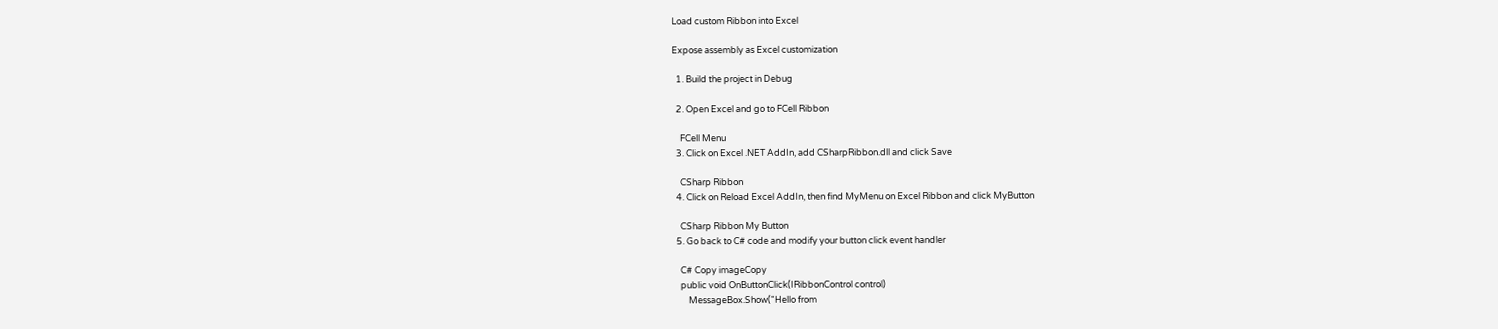Load custom Ribbon into Excel

Expose assembly as Excel customization

  1. Build the project in Debug

  2. Open Excel and go to FCell Ribbon

    FCell Menu
  3. Click on Excel .NET AddIn, add CSharpRibbon.dll and click Save

    CSharp Ribbon
  4. Click on Reload Excel AddIn, then find MyMenu on Excel Ribbon and click MyButton

    CSharp Ribbon My Button
  5. Go back to C# code and modify your button click event handler

    C# Copy imageCopy
    public void OnButtonClick(IRibbonControl control)
        MessageBox.Show("Hello from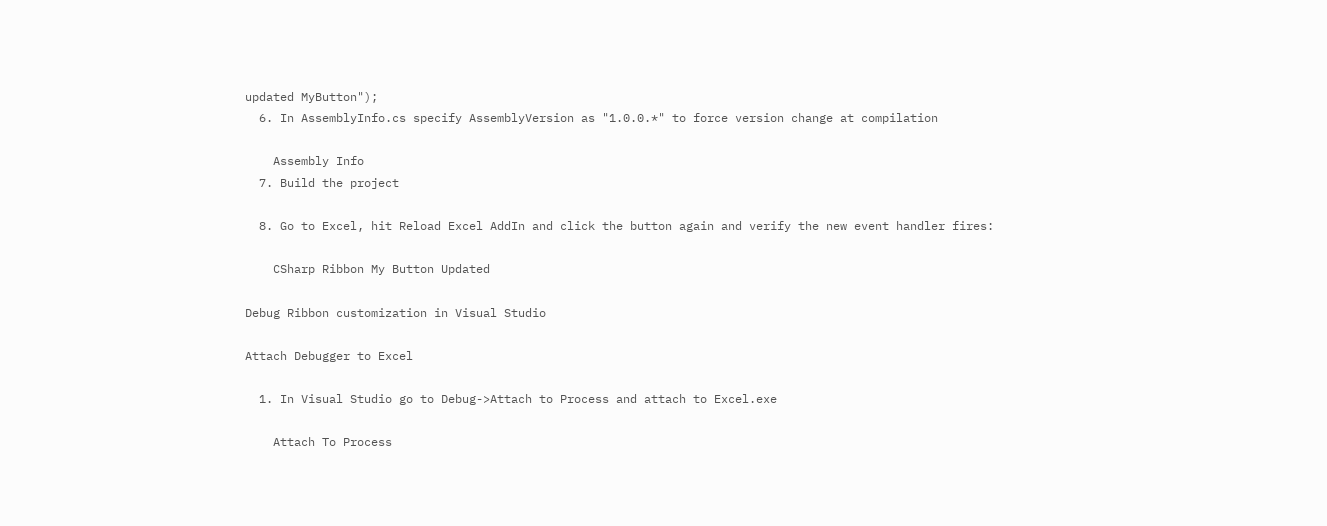updated MyButton");
  6. In AssemblyInfo.cs specify AssemblyVersion as "1.0.0.*" to force version change at compilation

    Assembly Info
  7. Build the project

  8. Go to Excel, hit Reload Excel AddIn and click the button again and verify the new event handler fires:

    CSharp Ribbon My Button Updated

Debug Ribbon customization in Visual Studio

Attach Debugger to Excel

  1. In Visual Studio go to Debug->Attach to Process and attach to Excel.exe

    Attach To Process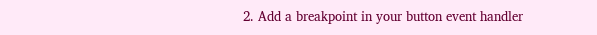2. Add a breakpoint in your button event handler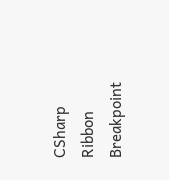CSharp Ribbon Breakpoint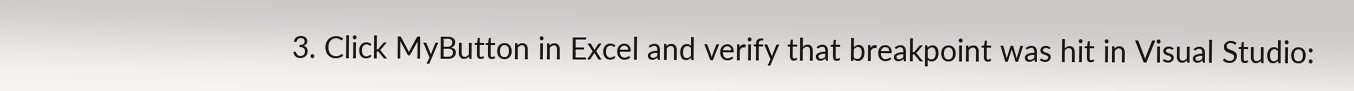3. Click MyButton in Excel and verify that breakpoint was hit in Visual Studio: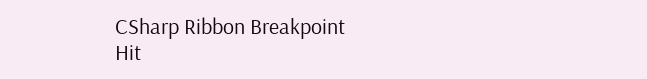CSharp Ribbon Breakpoint Hit